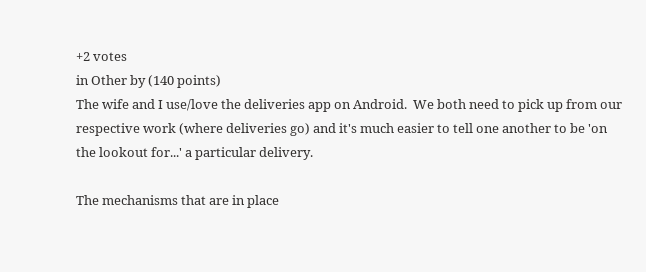+2 votes
in Other by (140 points)
The wife and I use/love the deliveries app on Android.  We both need to pick up from our respective work (where deliveries go) and it's much easier to tell one another to be 'on the lookout for...' a particular delivery.

The mechanisms that are in place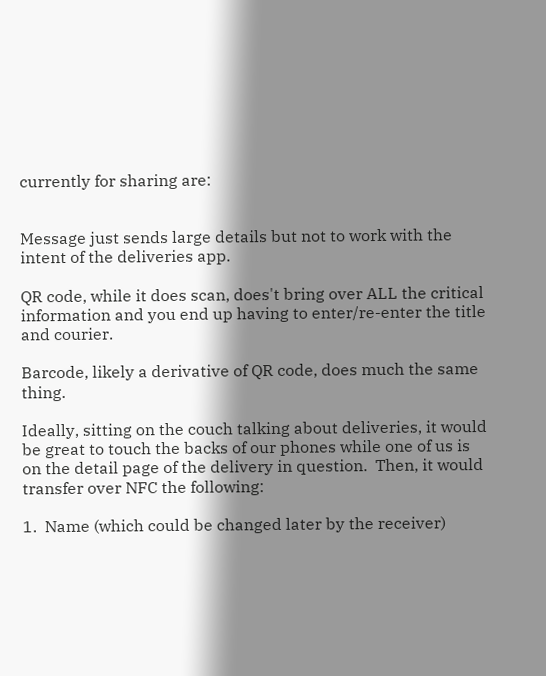currently for sharing are:


Message just sends large details but not to work with the intent of the deliveries app.

QR code, while it does scan, does't bring over ALL the critical information and you end up having to enter/re-enter the title and courier.

Barcode, likely a derivative of QR code, does much the same thing.

Ideally, sitting on the couch talking about deliveries, it would be great to touch the backs of our phones while one of us is on the detail page of the delivery in question.  Then, it would transfer over NFC the following:

1.  Name (which could be changed later by the receiver)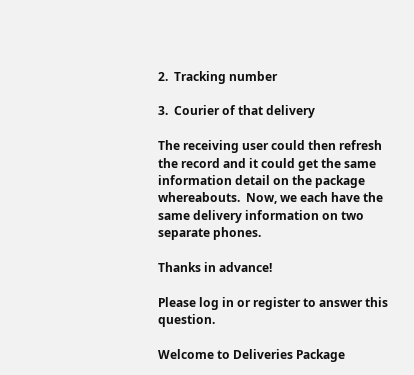2.  Tracking number

3.  Courier of that delivery

The receiving user could then refresh the record and it could get the same information detail on the package whereabouts.  Now, we each have the same delivery information on two separate phones.

Thanks in advance!

Please log in or register to answer this question.

Welcome to Deliveries Package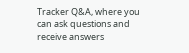Tracker Q&A, where you can ask questions and receive answers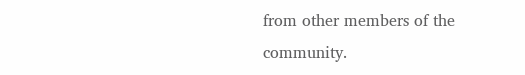from other members of the community.